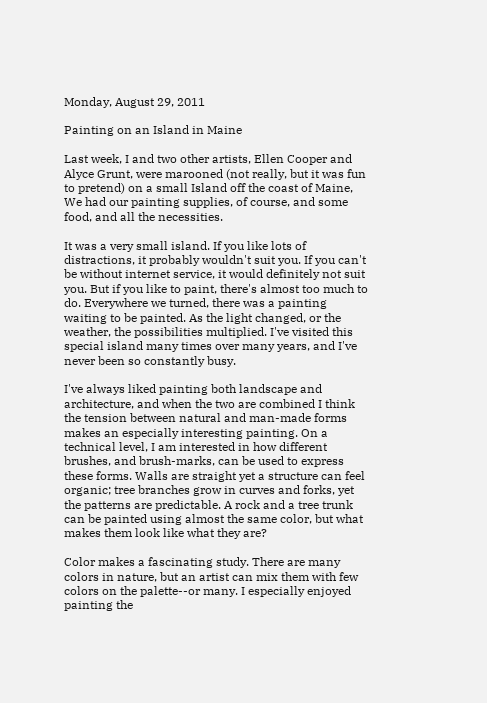Monday, August 29, 2011

Painting on an Island in Maine

Last week, I and two other artists, Ellen Cooper and Alyce Grunt, were marooned (not really, but it was fun to pretend) on a small Island off the coast of Maine, We had our painting supplies, of course, and some food, and all the necessities.

It was a very small island. If you like lots of distractions, it probably wouldn't suit you. If you can't be without internet service, it would definitely not suit you. But if you like to paint, there's almost too much to do. Everywhere we turned, there was a painting waiting to be painted. As the light changed, or the weather, the possibilities multiplied. I've visited this special island many times over many years, and I've never been so constantly busy.

I've always liked painting both landscape and architecture, and when the two are combined I think the tension between natural and man-made forms makes an especially interesting painting. On a technical level, I am interested in how different brushes, and brush-marks, can be used to express these forms. Walls are straight yet a structure can feel organic; tree branches grow in curves and forks, yet the patterns are predictable. A rock and a tree trunk can be painted using almost the same color, but what makes them look like what they are?

Color makes a fascinating study. There are many colors in nature, but an artist can mix them with few colors on the palette--or many. I especially enjoyed painting the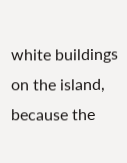white buildings on the island, because the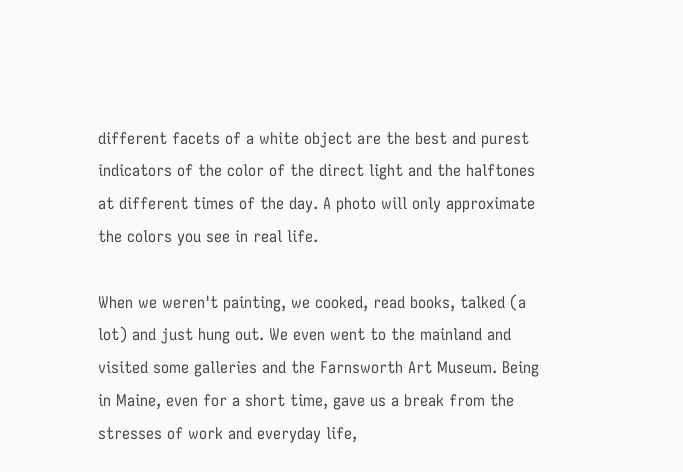different facets of a white object are the best and purest indicators of the color of the direct light and the halftones at different times of the day. A photo will only approximate the colors you see in real life.

When we weren't painting, we cooked, read books, talked (a lot) and just hung out. We even went to the mainland and visited some galleries and the Farnsworth Art Museum. Being in Maine, even for a short time, gave us a break from the stresses of work and everyday life,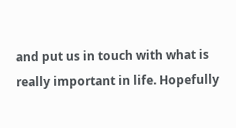and put us in touch with what is really important in life. Hopefully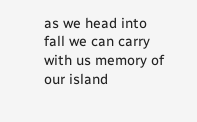as we head into fall we can carry with us memory of our island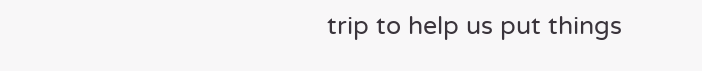trip to help us put things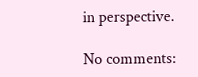in perspective.

No comments: